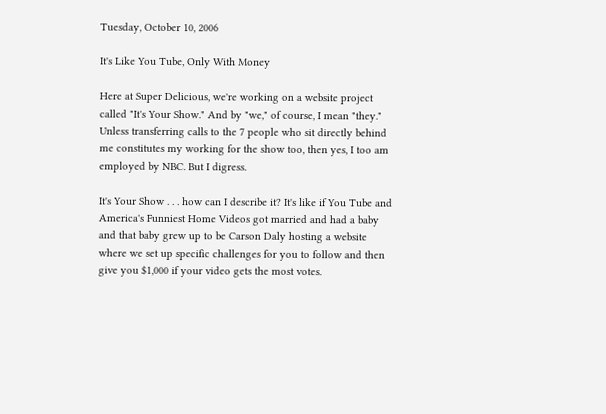Tuesday, October 10, 2006

It's Like You Tube, Only With Money

Here at Super Delicious, we're working on a website project called "It's Your Show." And by "we," of course, I mean "they." Unless transferring calls to the 7 people who sit directly behind me constitutes my working for the show too, then yes, I too am employed by NBC. But I digress.

It's Your Show . . . how can I describe it? It's like if You Tube and America's Funniest Home Videos got married and had a baby and that baby grew up to be Carson Daly hosting a website where we set up specific challenges for you to follow and then give you $1,000 if your video gets the most votes.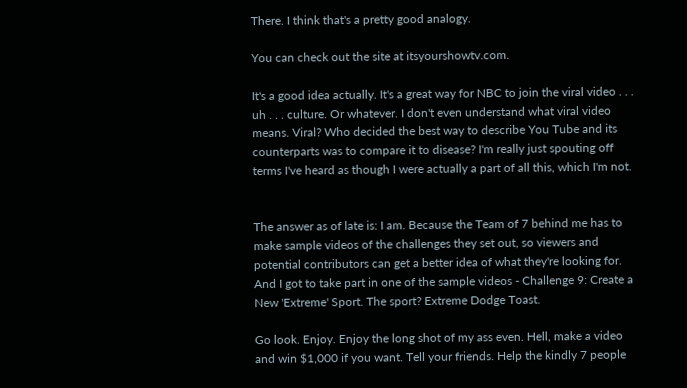There. I think that's a pretty good analogy.

You can check out the site at itsyourshowtv.com.

It's a good idea actually. It's a great way for NBC to join the viral video . . . uh . . . culture. Or whatever. I don't even understand what viral video means. Viral? Who decided the best way to describe You Tube and its counterparts was to compare it to disease? I'm really just spouting off terms I've heard as though I were actually a part of all this, which I'm not.


The answer as of late is: I am. Because the Team of 7 behind me has to make sample videos of the challenges they set out, so viewers and potential contributors can get a better idea of what they're looking for. And I got to take part in one of the sample videos - Challenge 9: Create a New 'Extreme' Sport. The sport? Extreme Dodge Toast.

Go look. Enjoy. Enjoy the long shot of my ass even. Hell, make a video and win $1,000 if you want. Tell your friends. Help the kindly 7 people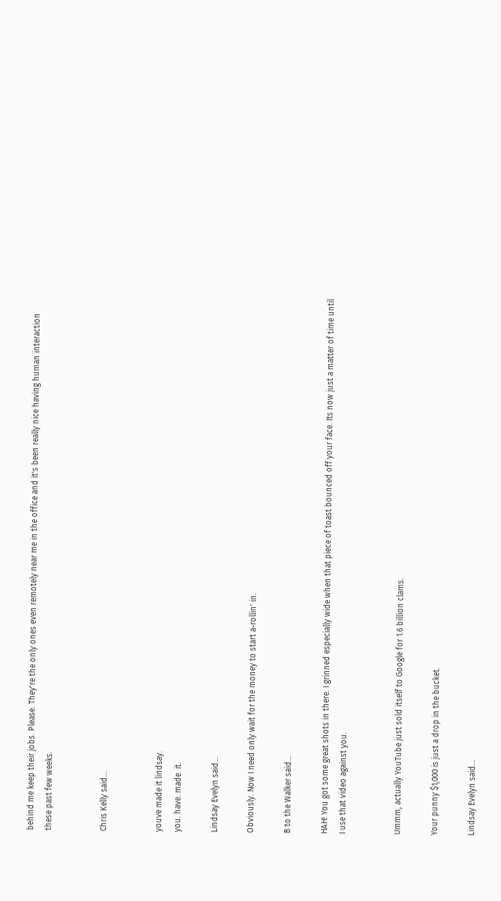behind me keep their jobs. Please. They're the only ones even remotely near me in the office and it's been really nice having human interaction these past few weeks.


Chris Kelly said...


youve made it lindsay.
you. have. made. it.

Lindsay Evelyn said...

Obviously. Now I need only wait for the money to start a-rollin' in.

B to the Walker said...

HAH! You got some great shots in there. I grinned especially wide when that piece of toast bounced off your face. Its now just a matter of time until I use that video against you.


Ummm, actually YouTube just sold itself to Google for 1.6 billion clams.

Your punny $1,000 is just a drop in the bucket.

Lindsay Evelyn said...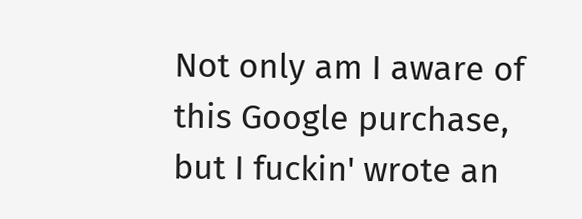Not only am I aware of this Google purchase, but I fuckin' wrote an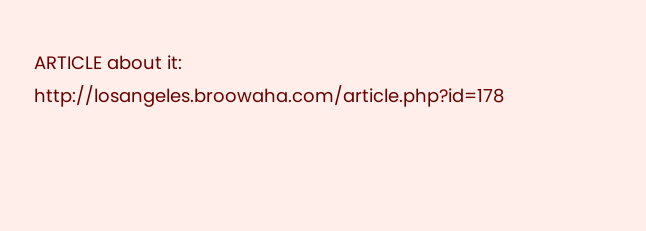ARTICLE about it: http://losangeles.broowaha.com/article.php?id=178